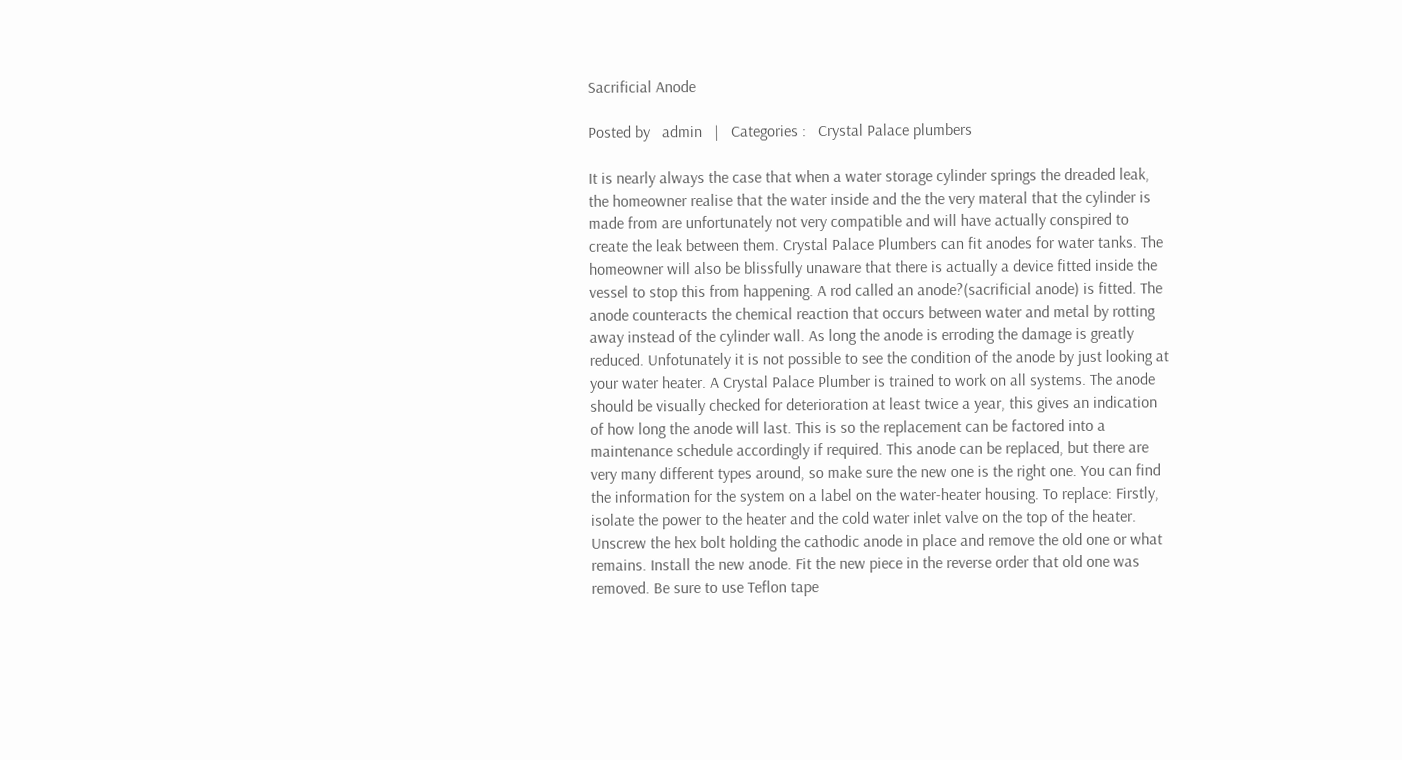Sacrificial Anode

Posted by   admin   |   Categories :   Crystal Palace plumbers

It is nearly always the case that when a water storage cylinder springs the dreaded leak, the homeowner realise that the water inside and the the very materal that the cylinder is made from are unfortunately not very compatible and will have actually conspired to create the leak between them. Crystal Palace Plumbers can fit anodes for water tanks. The homeowner will also be blissfully unaware that there is actually a device fitted inside the vessel to stop this from happening. A rod called an anode?(sacrificial anode) is fitted. The anode counteracts the chemical reaction that occurs between water and metal by rotting away instead of the cylinder wall. As long the anode is erroding the damage is greatly reduced. Unfotunately it is not possible to see the condition of the anode by just looking at your water heater. A Crystal Palace Plumber is trained to work on all systems. The anode should be visually checked for deterioration at least twice a year, this gives an indication of how long the anode will last. This is so the replacement can be factored into a maintenance schedule accordingly if required. This anode can be replaced, but there are very many different types around, so make sure the new one is the right one. You can find the information for the system on a label on the water-heater housing. To replace: Firstly, isolate the power to the heater and the cold water inlet valve on the top of the heater. Unscrew the hex bolt holding the cathodic anode in place and remove the old one or what remains. Install the new anode. Fit the new piece in the reverse order that old one was removed. Be sure to use Teflon tape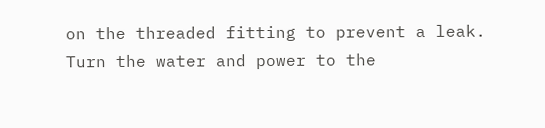on the threaded fitting to prevent a leak. Turn the water and power to the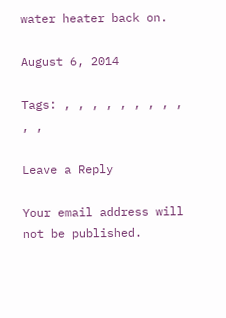water heater back on.

August 6, 2014

Tags: , , , , , , , , , , ,

Leave a Reply

Your email address will not be published.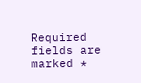Required fields are marked *